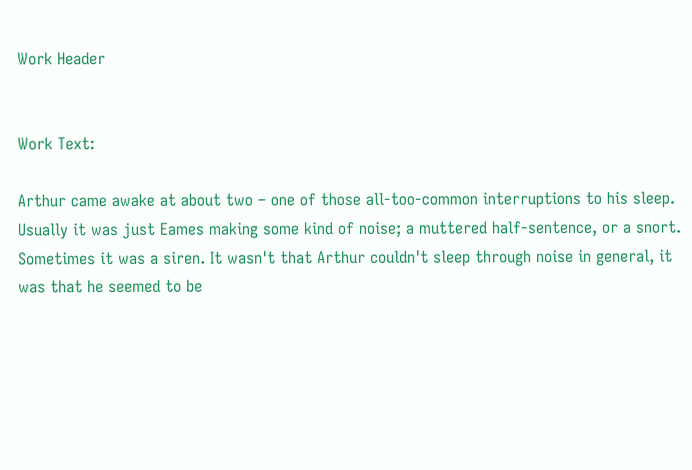Work Header


Work Text:

Arthur came awake at about two – one of those all-too-common interruptions to his sleep. Usually it was just Eames making some kind of noise; a muttered half-sentence, or a snort. Sometimes it was a siren. It wasn't that Arthur couldn't sleep through noise in general, it was that he seemed to be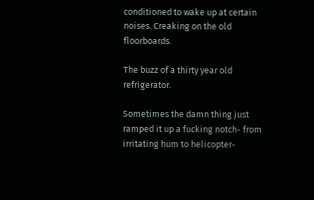conditioned to wake up at certain noises. Creaking on the old floorboards.

The buzz of a thirty year old refrigerator.

Sometimes the damn thing just ramped it up a fucking notch- from irritating hum to helicopter-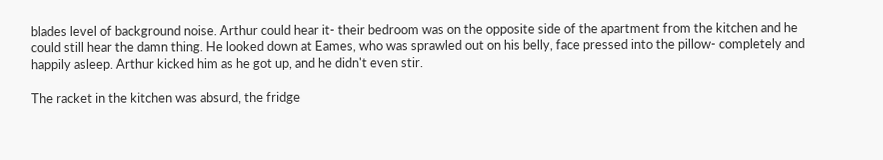blades level of background noise. Arthur could hear it- their bedroom was on the opposite side of the apartment from the kitchen and he could still hear the damn thing. He looked down at Eames, who was sprawled out on his belly, face pressed into the pillow- completely and happily asleep. Arthur kicked him as he got up, and he didn't even stir.

The racket in the kitchen was absurd, the fridge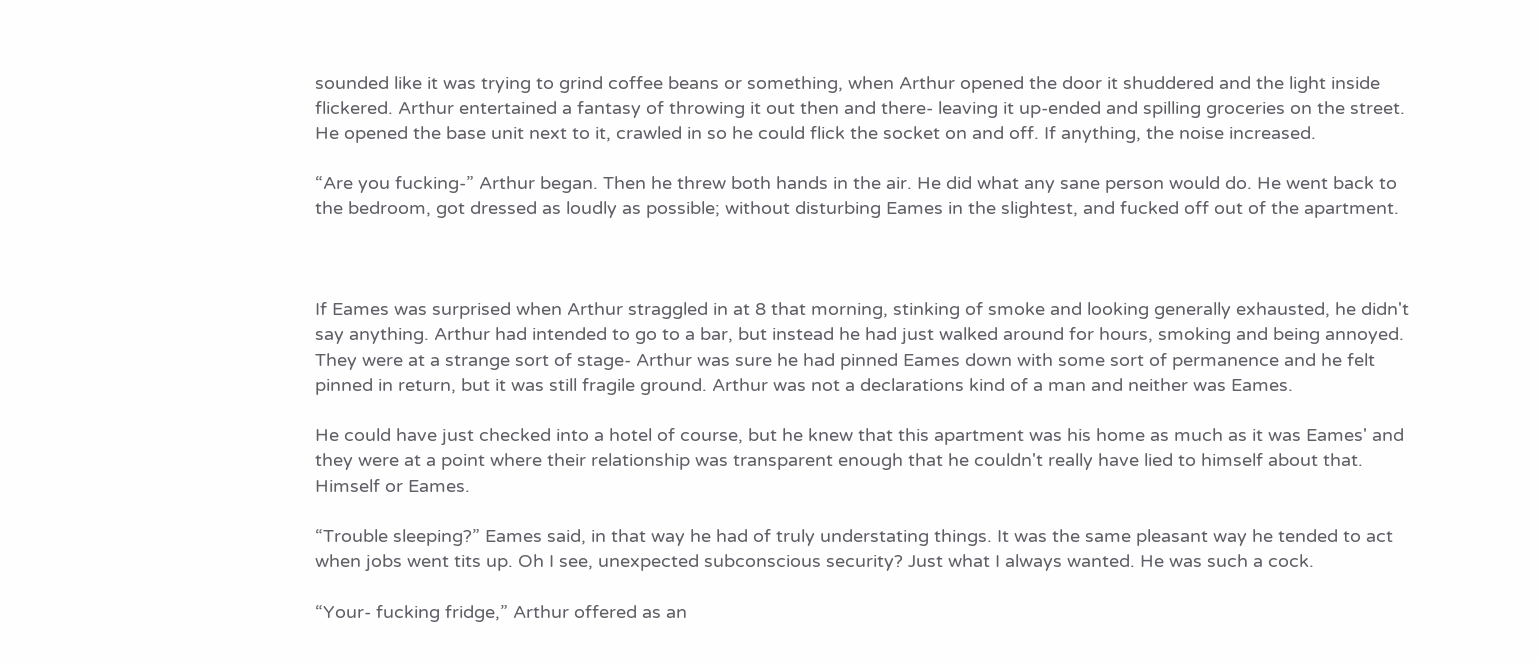sounded like it was trying to grind coffee beans or something, when Arthur opened the door it shuddered and the light inside flickered. Arthur entertained a fantasy of throwing it out then and there- leaving it up-ended and spilling groceries on the street. He opened the base unit next to it, crawled in so he could flick the socket on and off. If anything, the noise increased.

“Are you fucking-” Arthur began. Then he threw both hands in the air. He did what any sane person would do. He went back to the bedroom, got dressed as loudly as possible; without disturbing Eames in the slightest, and fucked off out of the apartment.



If Eames was surprised when Arthur straggled in at 8 that morning, stinking of smoke and looking generally exhausted, he didn't say anything. Arthur had intended to go to a bar, but instead he had just walked around for hours, smoking and being annoyed. They were at a strange sort of stage- Arthur was sure he had pinned Eames down with some sort of permanence and he felt pinned in return, but it was still fragile ground. Arthur was not a declarations kind of a man and neither was Eames.

He could have just checked into a hotel of course, but he knew that this apartment was his home as much as it was Eames' and they were at a point where their relationship was transparent enough that he couldn't really have lied to himself about that. Himself or Eames.

“Trouble sleeping?” Eames said, in that way he had of truly understating things. It was the same pleasant way he tended to act when jobs went tits up. Oh I see, unexpected subconscious security? Just what I always wanted. He was such a cock.

“Your- fucking fridge,” Arthur offered as an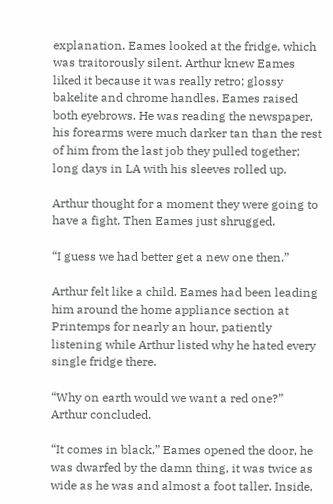explanation. Eames looked at the fridge, which was traitorously silent. Arthur knew Eames liked it because it was really retro; glossy bakelite and chrome handles. Eames raised both eyebrows. He was reading the newspaper, his forearms were much darker tan than the rest of him from the last job they pulled together; long days in LA with his sleeves rolled up.

Arthur thought for a moment they were going to have a fight. Then Eames just shrugged.

“I guess we had better get a new one then.”

Arthur felt like a child. Eames had been leading him around the home appliance section at Printemps for nearly an hour, patiently listening while Arthur listed why he hated every single fridge there.

“Why on earth would we want a red one?” Arthur concluded.

“It comes in black,” Eames opened the door, he was dwarfed by the damn thing, it was twice as wide as he was and almost a foot taller. Inside,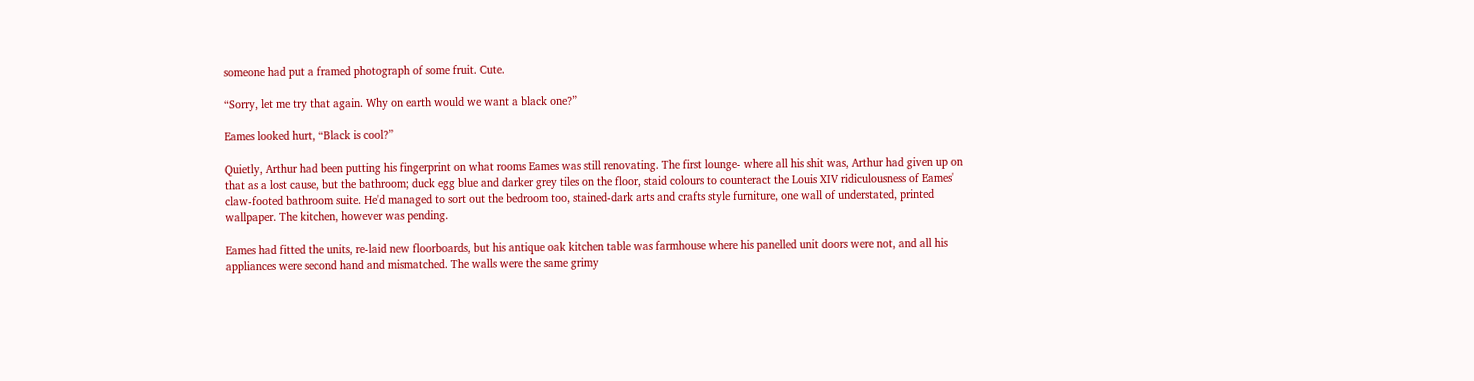someone had put a framed photograph of some fruit. Cute.

“Sorry, let me try that again. Why on earth would we want a black one?”

Eames looked hurt, “Black is cool?”

Quietly, Arthur had been putting his fingerprint on what rooms Eames was still renovating. The first lounge- where all his shit was, Arthur had given up on that as a lost cause, but the bathroom; duck egg blue and darker grey tiles on the floor, staid colours to counteract the Louis XIV ridiculousness of Eames' claw-footed bathroom suite. He'd managed to sort out the bedroom too, stained-dark arts and crafts style furniture, one wall of understated, printed wallpaper. The kitchen, however was pending.

Eames had fitted the units, re-laid new floorboards, but his antique oak kitchen table was farmhouse where his panelled unit doors were not, and all his appliances were second hand and mismatched. The walls were the same grimy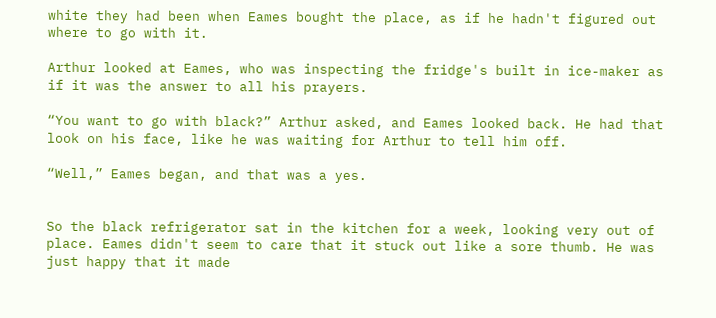white they had been when Eames bought the place, as if he hadn't figured out where to go with it.

Arthur looked at Eames, who was inspecting the fridge's built in ice-maker as if it was the answer to all his prayers.

“You want to go with black?” Arthur asked, and Eames looked back. He had that look on his face, like he was waiting for Arthur to tell him off.

“Well,” Eames began, and that was a yes.


So the black refrigerator sat in the kitchen for a week, looking very out of place. Eames didn't seem to care that it stuck out like a sore thumb. He was just happy that it made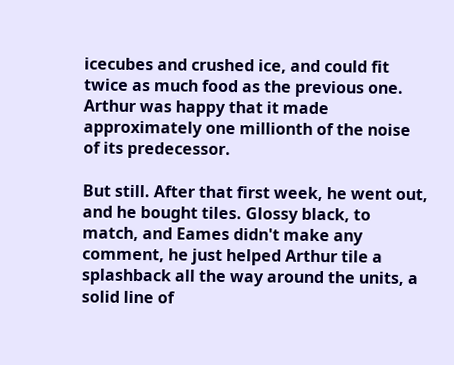icecubes and crushed ice, and could fit twice as much food as the previous one. Arthur was happy that it made approximately one millionth of the noise of its predecessor.

But still. After that first week, he went out, and he bought tiles. Glossy black, to match, and Eames didn't make any comment, he just helped Arthur tile a splashback all the way around the units, a solid line of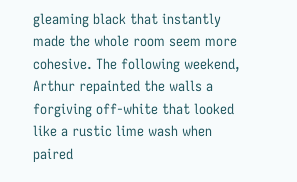gleaming black that instantly made the whole room seem more cohesive. The following weekend, Arthur repainted the walls a forgiving off-white that looked like a rustic lime wash when paired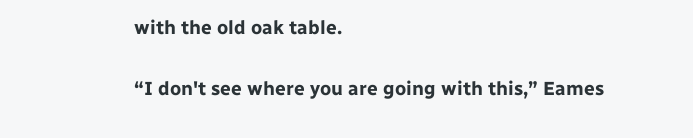with the old oak table.

“I don't see where you are going with this,” Eames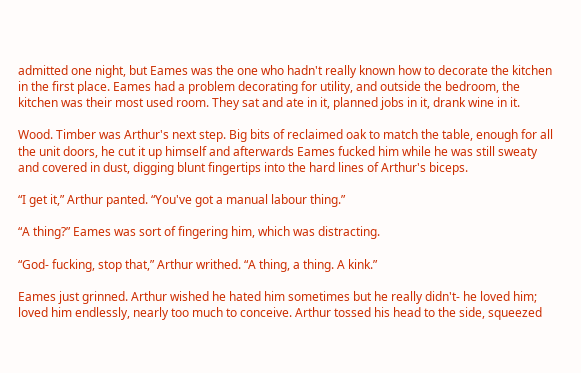admitted one night, but Eames was the one who hadn't really known how to decorate the kitchen in the first place. Eames had a problem decorating for utility, and outside the bedroom, the kitchen was their most used room. They sat and ate in it, planned jobs in it, drank wine in it.

Wood. Timber was Arthur's next step. Big bits of reclaimed oak to match the table, enough for all the unit doors, he cut it up himself and afterwards Eames fucked him while he was still sweaty and covered in dust, digging blunt fingertips into the hard lines of Arthur's biceps.

“I get it,” Arthur panted. “You've got a manual labour thing.”

“A thing?” Eames was sort of fingering him, which was distracting.

“God- fucking, stop that,” Arthur writhed. “A thing, a thing. A kink.”

Eames just grinned. Arthur wished he hated him sometimes but he really didn't- he loved him; loved him endlessly, nearly too much to conceive. Arthur tossed his head to the side, squeezed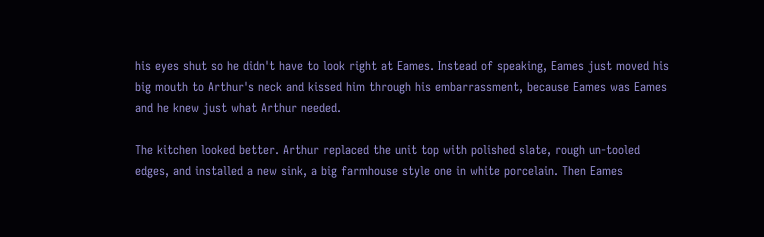his eyes shut so he didn't have to look right at Eames. Instead of speaking, Eames just moved his big mouth to Arthur's neck and kissed him through his embarrassment, because Eames was Eames and he knew just what Arthur needed.

The kitchen looked better. Arthur replaced the unit top with polished slate, rough un-tooled edges, and installed a new sink, a big farmhouse style one in white porcelain. Then Eames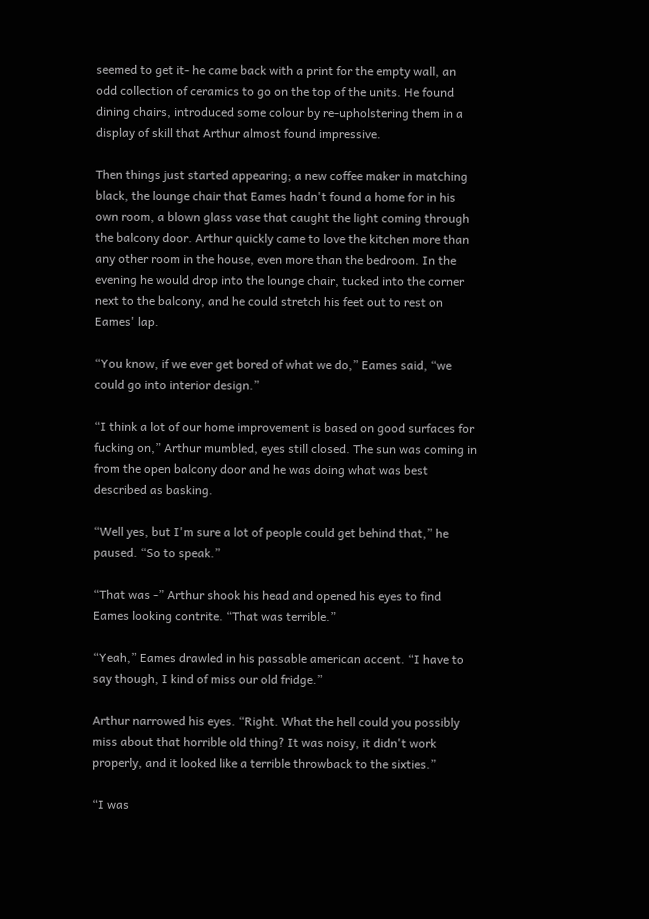seemed to get it- he came back with a print for the empty wall, an odd collection of ceramics to go on the top of the units. He found dining chairs, introduced some colour by re-upholstering them in a display of skill that Arthur almost found impressive.

Then things just started appearing; a new coffee maker in matching black, the lounge chair that Eames hadn't found a home for in his own room, a blown glass vase that caught the light coming through the balcony door. Arthur quickly came to love the kitchen more than any other room in the house, even more than the bedroom. In the evening he would drop into the lounge chair, tucked into the corner next to the balcony, and he could stretch his feet out to rest on Eames' lap.

“You know, if we ever get bored of what we do,” Eames said, “we could go into interior design.”

“I think a lot of our home improvement is based on good surfaces for fucking on,” Arthur mumbled, eyes still closed. The sun was coming in from the open balcony door and he was doing what was best described as basking.

“Well yes, but I'm sure a lot of people could get behind that,” he paused. “So to speak.”

“That was -” Arthur shook his head and opened his eyes to find Eames looking contrite. “That was terrible.”

“Yeah,” Eames drawled in his passable american accent. “I have to say though, I kind of miss our old fridge.”

Arthur narrowed his eyes. “Right. What the hell could you possibly miss about that horrible old thing? It was noisy, it didn't work properly, and it looked like a terrible throwback to the sixties.”

“I was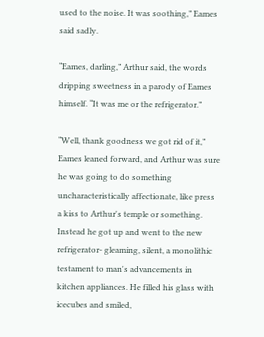used to the noise. It was soothing,” Eames said sadly.

“Eames, darling,” Arthur said, the words dripping sweetness in a parody of Eames himself. “It was me or the refrigerator.”

“Well, thank goodness we got rid of it,” Eames leaned forward, and Arthur was sure he was going to do something uncharacteristically affectionate, like press a kiss to Arthur's temple or something. Instead he got up and went to the new refrigerator- gleaming, silent, a monolithic testament to man's advancements in kitchen appliances. He filled his glass with icecubes and smiled,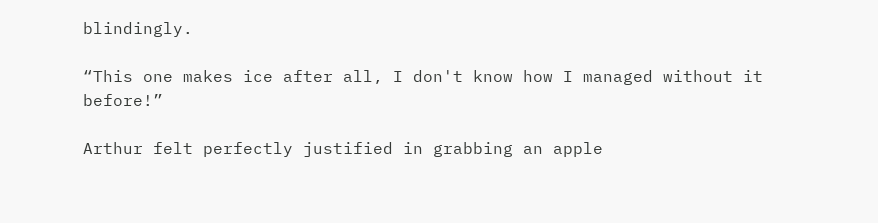blindingly.

“This one makes ice after all, I don't know how I managed without it before!”

Arthur felt perfectly justified in grabbing an apple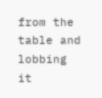from the table and lobbing it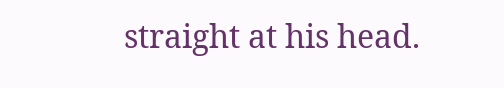straight at his head.